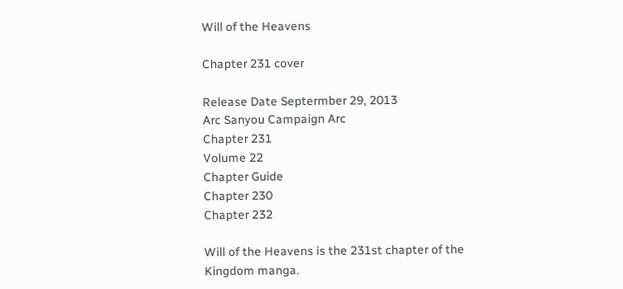Will of the Heavens

Chapter 231 cover

Release Date Septermber 29, 2013
Arc Sanyou Campaign Arc
Chapter 231
Volume 22
Chapter Guide
Chapter 230
Chapter 232

Will of the Heavens is the 231st chapter of the Kingdom manga.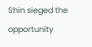Shin sieged the opportunity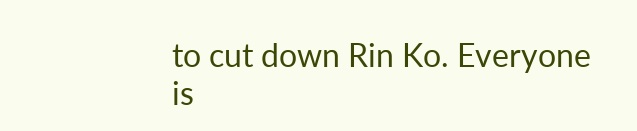to cut down Rin Ko. Everyone is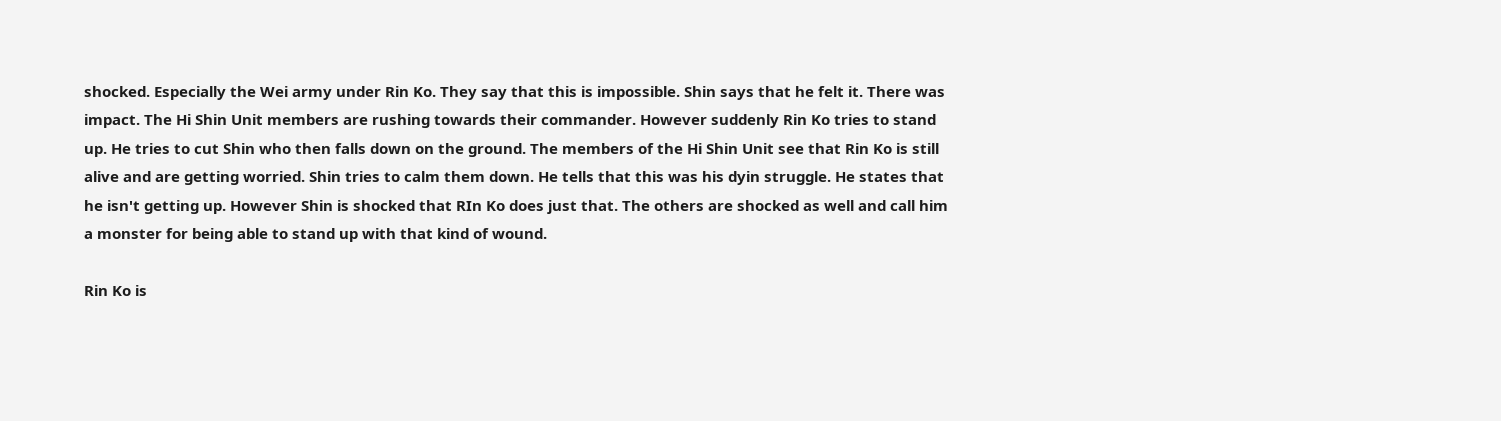shocked. Especially the Wei army under Rin Ko. They say that this is impossible. Shin says that he felt it. There was impact. The Hi Shin Unit members are rushing towards their commander. However suddenly Rin Ko tries to stand up. He tries to cut Shin who then falls down on the ground. The members of the Hi Shin Unit see that Rin Ko is still alive and are getting worried. Shin tries to calm them down. He tells that this was his dyin struggle. He states that he isn't getting up. However Shin is shocked that RIn Ko does just that. The others are shocked as well and call him a monster for being able to stand up with that kind of wound.

Rin Ko is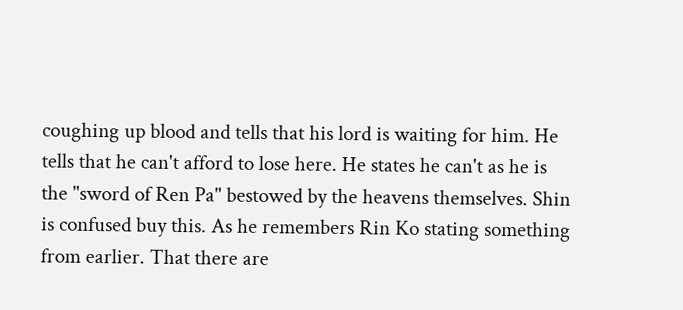coughing up blood and tells that his lord is waiting for him. He tells that he can't afford to lose here. He states he can't as he is the "sword of Ren Pa" bestowed by the heavens themselves. Shin is confused buy this. As he remembers Rin Ko stating something from earlier. That there are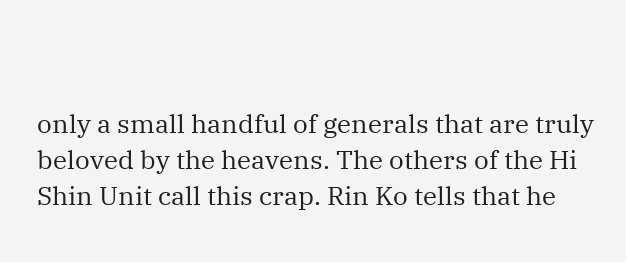only a small handful of generals that are truly beloved by the heavens. The others of the Hi Shin Unit call this crap. Rin Ko tells that he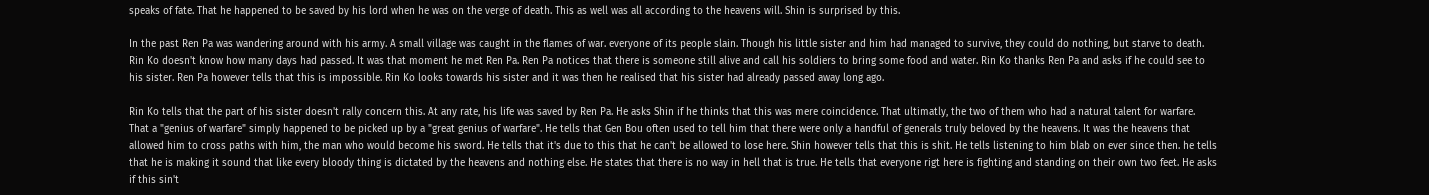speaks of fate. That he happened to be saved by his lord when he was on the verge of death. This as well was all according to the heavens will. Shin is surprised by this.

In the past Ren Pa was wandering around with his army. A small village was caught in the flames of war. everyone of its people slain. Though his little sister and him had managed to survive, they could do nothing, but starve to death. Rin Ko doesn't know how many days had passed. It was that moment he met Ren Pa. Ren Pa notices that there is someone still alive and call his soldiers to bring some food and water. Rin Ko thanks Ren Pa and asks if he could see to his sister. Ren Pa however tells that this is impossible. Rin Ko looks towards his sister and it was then he realised that his sister had already passed away long ago.

Rin Ko tells that the part of his sister doesn't rally concern this. At any rate, his life was saved by Ren Pa. He asks Shin if he thinks that this was mere coincidence. That ultimatly, the two of them who had a natural talent for warfare. That a "genius of warfare" simply happened to be picked up by a "great genius of warfare". He tells that Gen Bou often used to tell him that there were only a handful of generals truly beloved by the heavens. It was the heavens that allowed him to cross paths with him, the man who would become his sword. He tells that it's due to this that he can't be allowed to lose here. Shin however tells that this is shit. He tells listening to him blab on ever since then. he tells that he is making it sound that like every bloody thing is dictated by the heavens and nothing else. He states that there is no way in hell that is true. He tells that everyone rigt here is fighting and standing on their own two feet. He asks if this sin't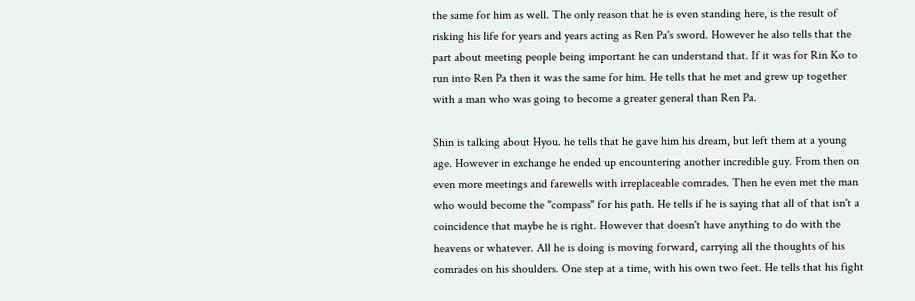the same for him as well. The only reason that he is even standing here, is the result of risking his life for years and years acting as Ren Pa's sword. However he also tells that the part about meeting people being important he can understand that. If it was for Rin Ko to run into Ren Pa then it was the same for him. He tells that he met and grew up together with a man who was going to become a greater general than Ren Pa.

Shin is talking about Hyou. he tells that he gave him his dream, but left them at a young age. However in exchange he ended up encountering another incredible guy. From then on even more meetings and farewells with irreplaceable comrades. Then he even met the man who would become the "compass" for his path. He tells if he is saying that all of that isn't a coincidence that maybe he is right. However that doesn't have anything to do with the heavens or whatever. All he is doing is moving forward, carrying all the thoughts of his comrades on his shoulders. One step at a time, with his own two feet. He tells that his fight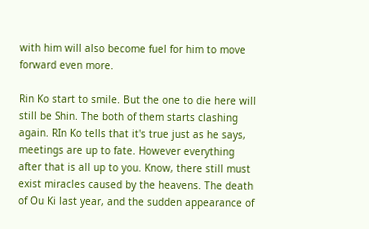with him will also become fuel for him to move forward even more.

Rin Ko start to smile. But the one to die here will still be Shin. The both of them starts clashing again. RIn Ko tells that it's true just as he says, meetings are up to fate. However everything after that is all up to you. Know, there still must exist miracles caused by the heavens. The death of Ou Ki last year, and the sudden appearance of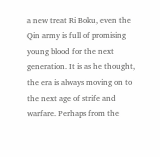a new treat Ri Boku, even the Qin army is full of promising young blood for the next generation. It is as he thought, the era is always moving on to the next age of strife and warfare. Perhaps from the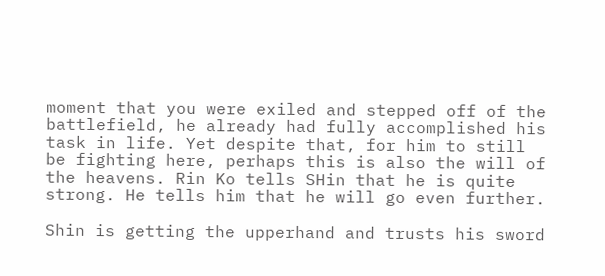moment that you were exiled and stepped off of the battlefield, he already had fully accomplished his task in life. Yet despite that, for him to still be fighting here, perhaps this is also the will of the heavens. Rin Ko tells SHin that he is quite strong. He tells him that he will go even further.

Shin is getting the upperhand and trusts his sword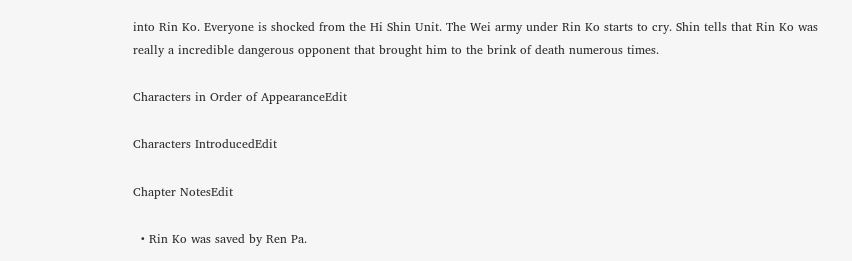into Rin Ko. Everyone is shocked from the Hi Shin Unit. The Wei army under Rin Ko starts to cry. Shin tells that Rin Ko was really a incredible dangerous opponent that brought him to the brink of death numerous times.

Characters in Order of AppearanceEdit

Characters IntroducedEdit

Chapter NotesEdit

  • Rin Ko was saved by Ren Pa.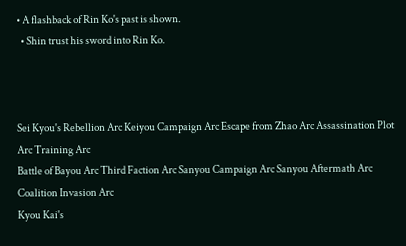• A flashback of Rin Ko's past is shown.
  • Shin trust his sword into Rin Ko.



Sei Kyou's Rebellion Arc Keiyou Campaign Arc Escape from Zhao Arc Assassination Plot Arc Training Arc
Battle of Bayou Arc Third Faction Arc Sanyou Campaign Arc Sanyou Aftermath Arc Coalition Invasion Arc
Kyou Kai's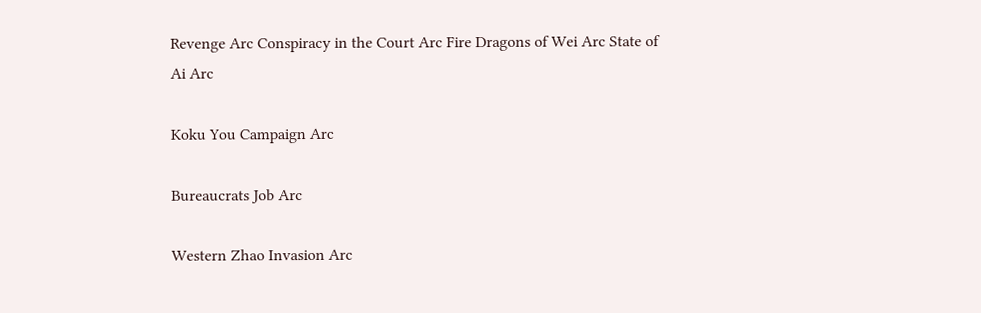Revenge Arc Conspiracy in the Court Arc Fire Dragons of Wei Arc State of Ai Arc

Koku You Campaign Arc

Bureaucrats Job Arc

Western Zhao Invasion Arc